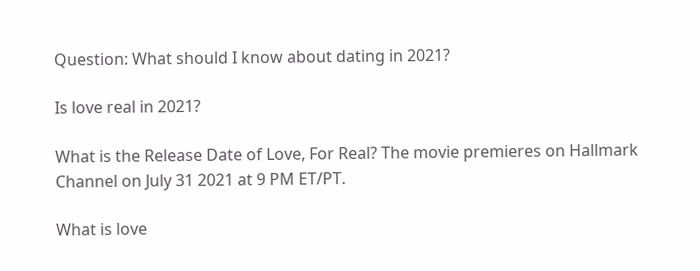Question: What should I know about dating in 2021?

Is love real in 2021?

What is the Release Date of Love, For Real? The movie premieres on Hallmark Channel on July 31 2021 at 9 PM ET/PT.

What is love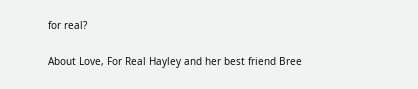for real?

About Love, For Real Hayley and her best friend Bree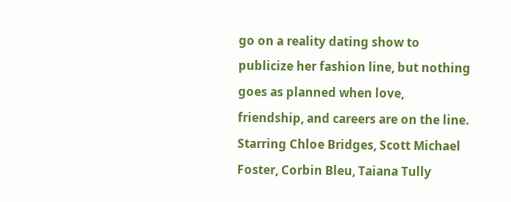go on a reality dating show to publicize her fashion line, but nothing goes as planned when love, friendship, and careers are on the line. Starring Chloe Bridges, Scott Michael Foster, Corbin Bleu, Taiana Tully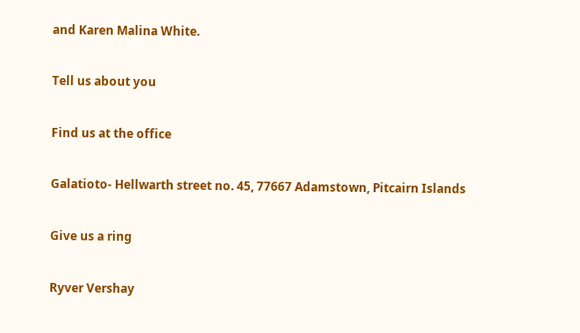and Karen Malina White.

Tell us about you

Find us at the office

Galatioto- Hellwarth street no. 45, 77667 Adamstown, Pitcairn Islands

Give us a ring

Ryver Vershay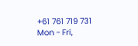+61 761 719 731
Mon - Fri,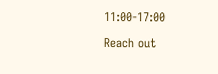11:00-17:00

Reach out